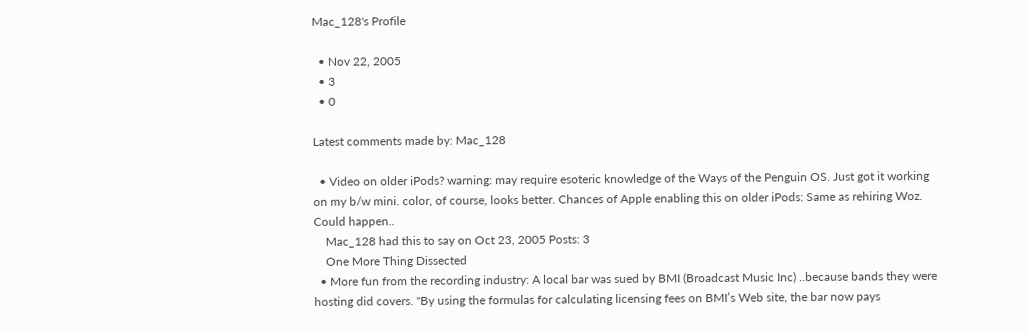Mac_128's Profile

  • Nov 22, 2005
  • 3
  • 0

Latest comments made by: Mac_128

  • Video on older iPods? warning: may require esoteric knowledge of the Ways of the Penguin OS. Just got it working on my b/w mini. color, of course, looks better. Chances of Apple enabling this on older iPods: Same as rehiring Woz. Could happen..
    Mac_128 had this to say on Oct 23, 2005 Posts: 3
    One More Thing Dissected
  • More fun from the recording industry: A local bar was sued by BMI (Broadcast Music Inc) ..because bands they were hosting did covers. "By using the formulas for calculating licensing fees on BMI’s Web site, the bar now pays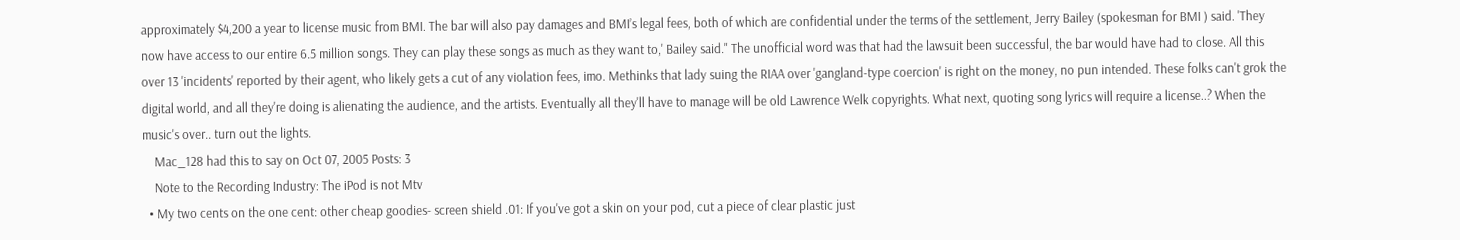approximately $4,200 a year to license music from BMI. The bar will also pay damages and BMI’s legal fees, both of which are confidential under the terms of the settlement, Jerry Bailey (spokesman for BMI ) said. 'They now have access to our entire 6.5 million songs. They can play these songs as much as they want to,' Bailey said." The unofficial word was that had the lawsuit been successful, the bar would have had to close. All this over 13 'incidents' reported by their agent, who likely gets a cut of any violation fees, imo. Methinks that lady suing the RIAA over 'gangland-type coercion' is right on the money, no pun intended. These folks can't grok the digital world, and all they're doing is alienating the audience, and the artists. Eventually all they'll have to manage will be old Lawrence Welk copyrights. What next, quoting song lyrics will require a license..? When the music's over.. turn out the lights.
    Mac_128 had this to say on Oct 07, 2005 Posts: 3
    Note to the Recording Industry: The iPod is not Mtv
  • My two cents on the one cent: other cheap goodies- screen shield .01: If you've got a skin on your pod, cut a piece of clear plastic just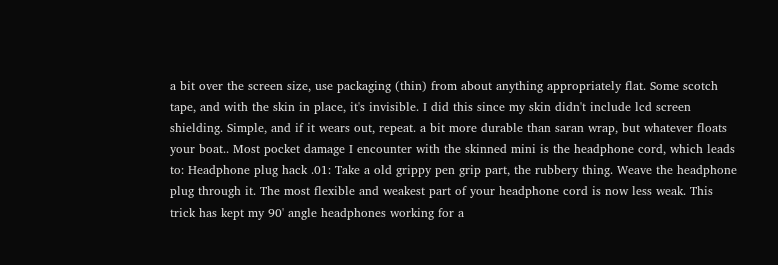a bit over the screen size, use packaging (thin) from about anything appropriately flat. Some scotch tape, and with the skin in place, it's invisible. I did this since my skin didn't include lcd screen shielding. Simple, and if it wears out, repeat. a bit more durable than saran wrap, but whatever floats your boat.. Most pocket damage I encounter with the skinned mini is the headphone cord, which leads to: Headphone plug hack .01: Take a old grippy pen grip part, the rubbery thing. Weave the headphone plug through it. The most flexible and weakest part of your headphone cord is now less weak. This trick has kept my 90' angle headphones working for a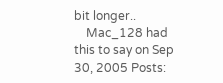bit longer..
    Mac_128 had this to say on Sep 30, 2005 Posts: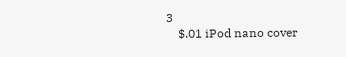3
    $.01 iPod nano cover